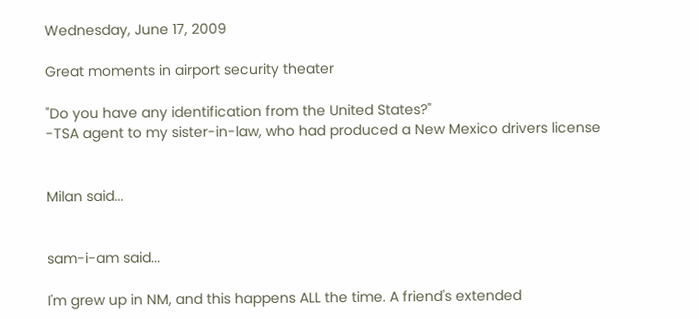Wednesday, June 17, 2009

Great moments in airport security theater

"Do you have any identification from the United States?"
-TSA agent to my sister-in-law, who had produced a New Mexico drivers license


Milan said...


sam-i-am said...

I'm grew up in NM, and this happens ALL the time. A friend's extended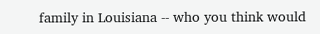family in Louisiana -- who you think would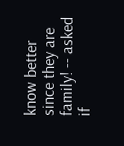know better since they are family! -- asked if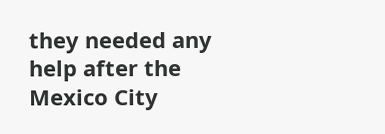they needed any help after the Mexico City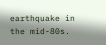earthquake in the mid-80s.